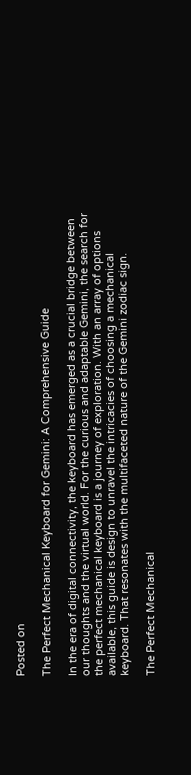Posted on

The Perfect Mechanical Keyboard for Gemini: A Comprehensive Guide

In the era of digital connectivity, the keyboard has emerged as a crucial bridge between our thoughts and the virtual world. For the curious and adaptable Gemini, the search for the perfect mechanical keyboard is a journey of exploration. With an array of options available, this guide is design to unravel the intricacies of choosing a mechanical keyboard. That resonates with the multifaceted nature of the Gemini zodiac sign.

The Perfect Mechanical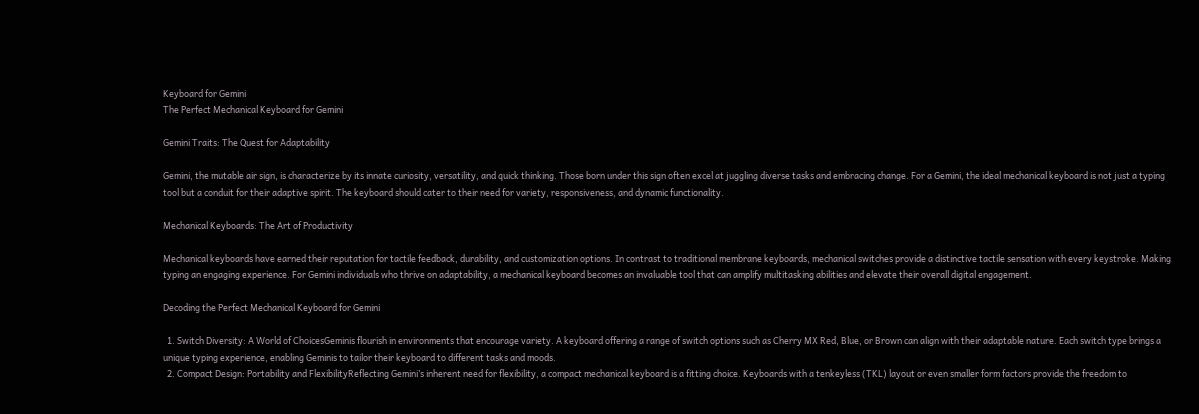Keyboard for Gemini
The Perfect Mechanical Keyboard for Gemini

Gemini Traits: The Quest for Adaptability

Gemini, the mutable air sign, is characterize by its innate curiosity, versatility, and quick thinking. Those born under this sign often excel at juggling diverse tasks and embracing change. For a Gemini, the ideal mechanical keyboard is not just a typing tool but a conduit for their adaptive spirit. The keyboard should cater to their need for variety, responsiveness, and dynamic functionality.

Mechanical Keyboards: The Art of Productivity

Mechanical keyboards have earned their reputation for tactile feedback, durability, and customization options. In contrast to traditional membrane keyboards, mechanical switches provide a distinctive tactile sensation with every keystroke. Making typing an engaging experience. For Gemini individuals who thrive on adaptability, a mechanical keyboard becomes an invaluable tool that can amplify multitasking abilities and elevate their overall digital engagement.

Decoding the Perfect Mechanical Keyboard for Gemini

  1. Switch Diversity: A World of ChoicesGeminis flourish in environments that encourage variety. A keyboard offering a range of switch options such as Cherry MX Red, Blue, or Brown can align with their adaptable nature. Each switch type brings a unique typing experience, enabling Geminis to tailor their keyboard to different tasks and moods.
  2. Compact Design: Portability and FlexibilityReflecting Gemini’s inherent need for flexibility, a compact mechanical keyboard is a fitting choice. Keyboards with a tenkeyless (TKL) layout or even smaller form factors provide the freedom to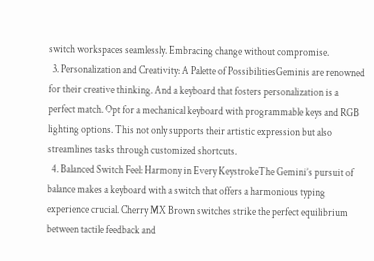switch workspaces seamlessly. Embracing change without compromise.
  3. Personalization and Creativity: A Palette of PossibilitiesGeminis are renowned for their creative thinking. And a keyboard that fosters personalization is a perfect match. Opt for a mechanical keyboard with programmable keys and RGB lighting options. This not only supports their artistic expression but also streamlines tasks through customized shortcuts.
  4. Balanced Switch Feel: Harmony in Every KeystrokeThe Gemini’s pursuit of balance makes a keyboard with a switch that offers a harmonious typing experience crucial. Cherry MX Brown switches strike the perfect equilibrium between tactile feedback and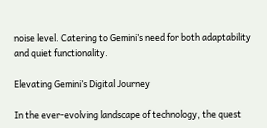noise level. Catering to Gemini’s need for both adaptability and quiet functionality.

Elevating Gemini’s Digital Journey

In the ever-evolving landscape of technology, the quest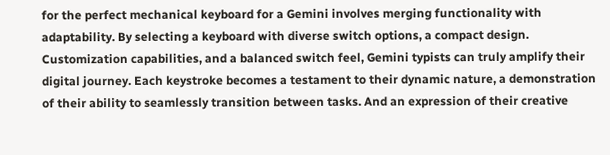for the perfect mechanical keyboard for a Gemini involves merging functionality with adaptability. By selecting a keyboard with diverse switch options, a compact design. Customization capabilities, and a balanced switch feel, Gemini typists can truly amplify their digital journey. Each keystroke becomes a testament to their dynamic nature, a demonstration of their ability to seamlessly transition between tasks. And an expression of their creative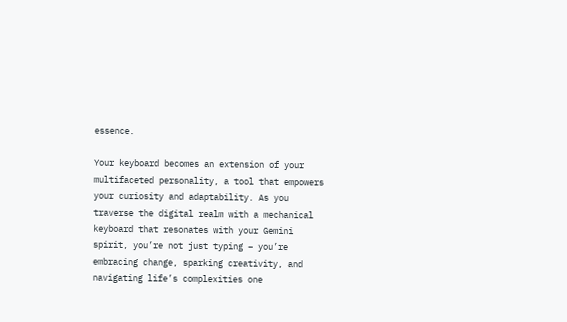essence.

Your keyboard becomes an extension of your multifaceted personality, a tool that empowers your curiosity and adaptability. As you traverse the digital realm with a mechanical keyboard that resonates with your Gemini spirit, you’re not just typing – you’re embracing change, sparking creativity, and navigating life’s complexities one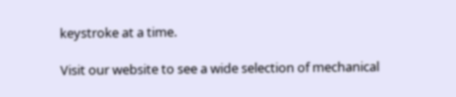keystroke at a time.

Visit our website to see a wide selection of mechanical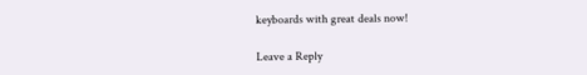keyboards with great deals now!

Leave a Reply